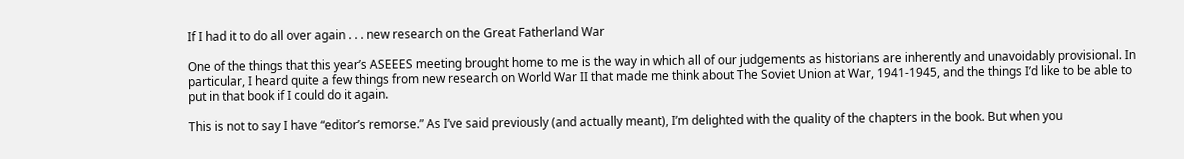If I had it to do all over again . . . new research on the Great Fatherland War

One of the things that this year’s ASEEES meeting brought home to me is the way in which all of our judgements as historians are inherently and unavoidably provisional. In particular, I heard quite a few things from new research on World War II that made me think about The Soviet Union at War, 1941-1945, and the things I’d like to be able to put in that book if I could do it again.

This is not to say I have “editor’s remorse.” As I’ve said previously (and actually meant), I’m delighted with the quality of the chapters in the book. But when you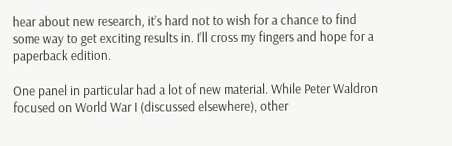hear about new research, it’s hard not to wish for a chance to find some way to get exciting results in. I’ll cross my fingers and hope for a paperback edition.

One panel in particular had a lot of new material. While Peter Waldron focused on World War I (discussed elsewhere), other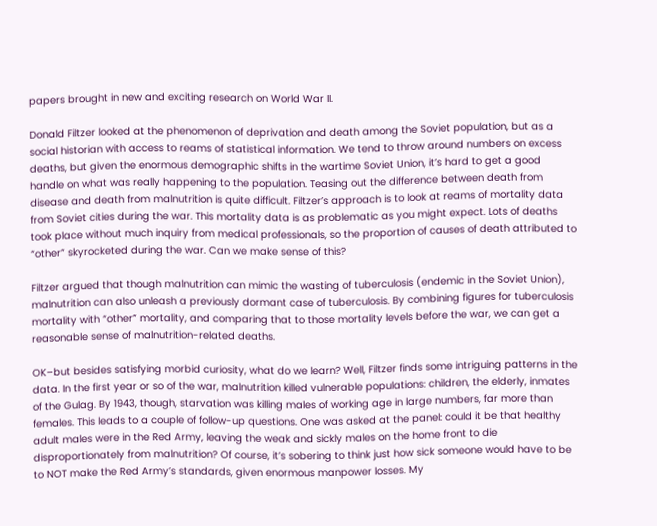papers brought in new and exciting research on World War II.

Donald Filtzer looked at the phenomenon of deprivation and death among the Soviet population, but as a social historian with access to reams of statistical information. We tend to throw around numbers on excess deaths, but given the enormous demographic shifts in the wartime Soviet Union, it’s hard to get a good handle on what was really happening to the population. Teasing out the difference between death from disease and death from malnutrition is quite difficult. Filtzer’s approach is to look at reams of mortality data from Soviet cities during the war. This mortality data is as problematic as you might expect. Lots of deaths took place without much inquiry from medical professionals, so the proportion of causes of death attributed to “other” skyrocketed during the war. Can we make sense of this?

Filtzer argued that though malnutrition can mimic the wasting of tuberculosis (endemic in the Soviet Union), malnutrition can also unleash a previously dormant case of tuberculosis. By combining figures for tuberculosis mortality with “other” mortality, and comparing that to those mortality levels before the war, we can get a reasonable sense of malnutrition-related deaths.

OK–but besides satisfying morbid curiosity, what do we learn? Well, Filtzer finds some intriguing patterns in the data. In the first year or so of the war, malnutrition killed vulnerable populations: children, the elderly, inmates of the Gulag. By 1943, though, starvation was killing males of working age in large numbers, far more than females. This leads to a couple of follow-up questions. One was asked at the panel: could it be that healthy adult males were in the Red Army, leaving the weak and sickly males on the home front to die disproportionately from malnutrition? Of course, it’s sobering to think just how sick someone would have to be to NOT make the Red Army’s standards, given enormous manpower losses. My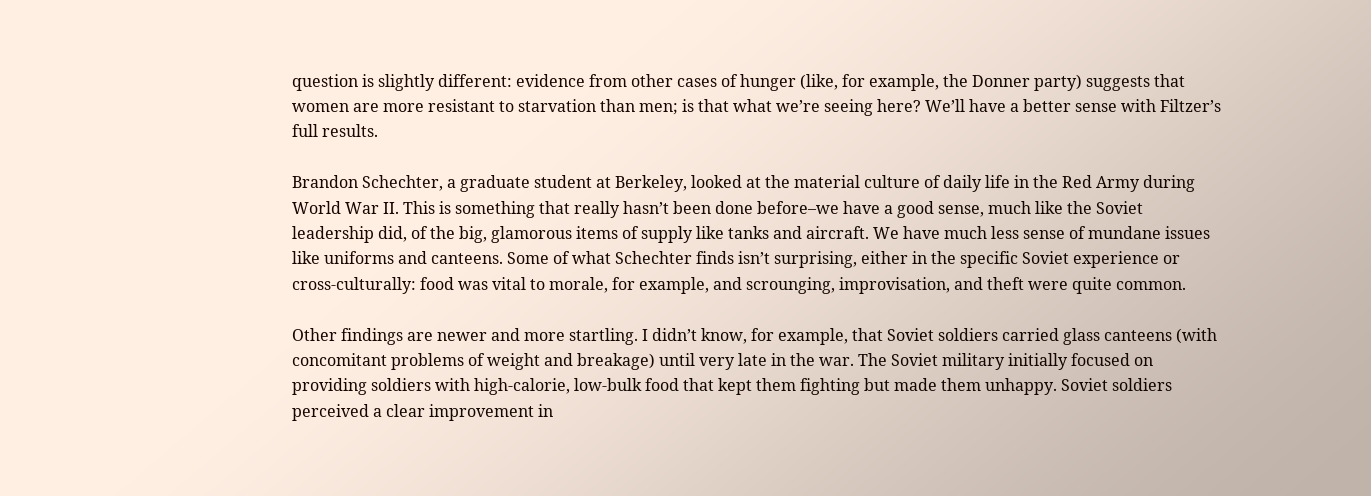question is slightly different: evidence from other cases of hunger (like, for example, the Donner party) suggests that women are more resistant to starvation than men; is that what we’re seeing here? We’ll have a better sense with Filtzer’s full results.

Brandon Schechter, a graduate student at Berkeley, looked at the material culture of daily life in the Red Army during World War II. This is something that really hasn’t been done before–we have a good sense, much like the Soviet leadership did, of the big, glamorous items of supply like tanks and aircraft. We have much less sense of mundane issues like uniforms and canteens. Some of what Schechter finds isn’t surprising, either in the specific Soviet experience or cross-culturally: food was vital to morale, for example, and scrounging, improvisation, and theft were quite common.

Other findings are newer and more startling. I didn’t know, for example, that Soviet soldiers carried glass canteens (with concomitant problems of weight and breakage) until very late in the war. The Soviet military initially focused on providing soldiers with high-calorie, low-bulk food that kept them fighting but made them unhappy. Soviet soldiers perceived a clear improvement in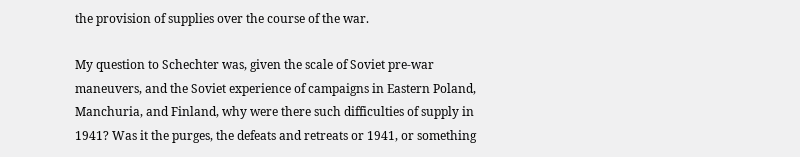the provision of supplies over the course of the war.

My question to Schechter was, given the scale of Soviet pre-war maneuvers, and the Soviet experience of campaigns in Eastern Poland, Manchuria, and Finland, why were there such difficulties of supply in 1941? Was it the purges, the defeats and retreats or 1941, or something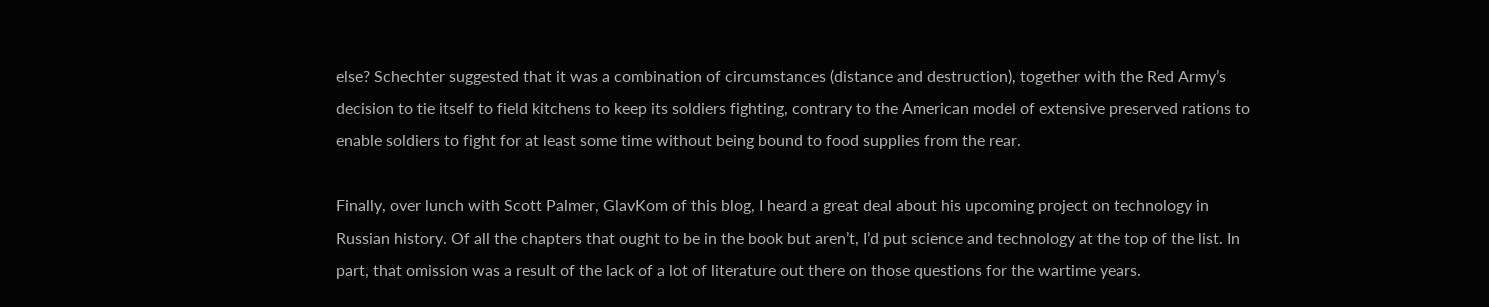else? Schechter suggested that it was a combination of circumstances (distance and destruction), together with the Red Army’s decision to tie itself to field kitchens to keep its soldiers fighting, contrary to the American model of extensive preserved rations to enable soldiers to fight for at least some time without being bound to food supplies from the rear.

Finally, over lunch with Scott Palmer, GlavKom of this blog, I heard a great deal about his upcoming project on technology in Russian history. Of all the chapters that ought to be in the book but aren’t, I’d put science and technology at the top of the list. In part, that omission was a result of the lack of a lot of literature out there on those questions for the wartime years.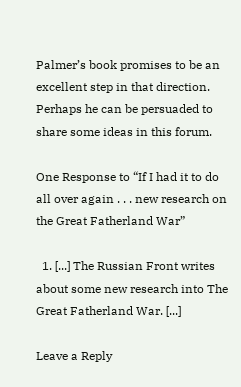Palmer’s book promises to be an excellent step in that direction. Perhaps he can be persuaded to share some ideas in this forum.

One Response to “If I had it to do all over again . . . new research on the Great Fatherland War”

  1. [...] The Russian Front writes about some new research into The Great Fatherland War. [...]

Leave a Reply